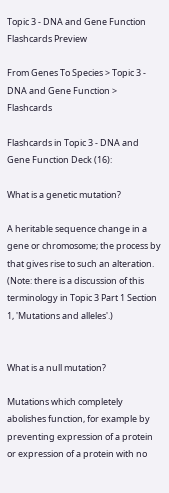Topic 3 - DNA and Gene Function Flashcards Preview

From Genes To Species > Topic 3 - DNA and Gene Function > Flashcards

Flashcards in Topic 3 - DNA and Gene Function Deck (16):

What is a genetic mutation?

A heritable sequence change in a gene or chromosome; the process by that gives rise to such an alteration. (Note: there is a discussion of this terminology in Topic 3 Part 1 Section 1, 'Mutations and alleles'.)


What is a null mutation?

Mutations which completely abolishes function, for example by preventing expression of a protein or expression of a protein with no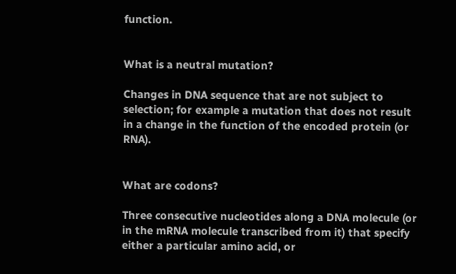function.


What is a neutral mutation?

Changes in DNA sequence that are not subject to selection; for example a mutation that does not result in a change in the function of the encoded protein (or RNA).


What are codons?

Three consecutive nucleotides along a DNA molecule (or in the mRNA molecule transcribed from it) that specify either a particular amino acid, or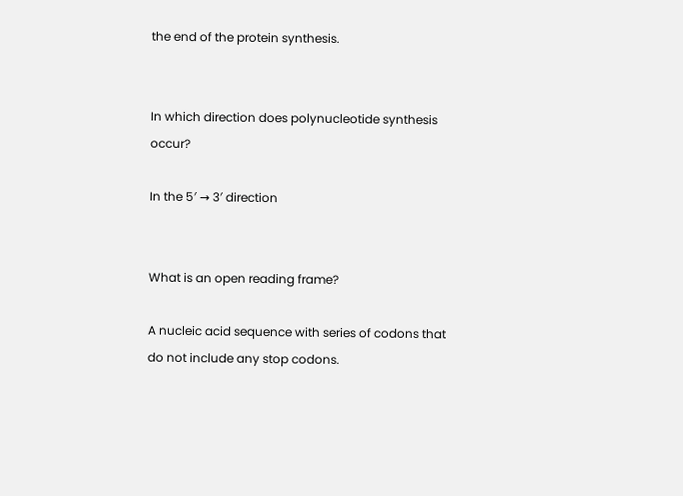the end of the protein synthesis.


In which direction does polynucleotide synthesis occur?

In the 5′ → 3′ direction


What is an open reading frame?

A nucleic acid sequence with series of codons that do not include any stop codons.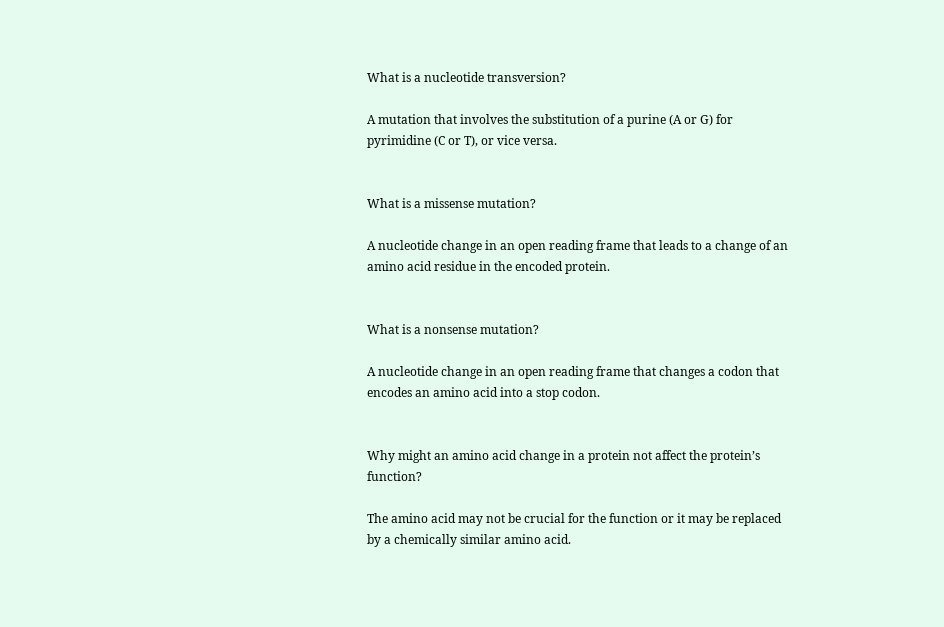What is a nucleotide transversion?

A mutation that involves the substitution of a purine (A or G) for pyrimidine (C or T), or vice versa.


What is a missense mutation?

A nucleotide change in an open reading frame that leads to a change of an amino acid residue in the encoded protein.


What is a nonsense mutation?

A nucleotide change in an open reading frame that changes a codon that encodes an amino acid into a stop codon.


Why might an amino acid change in a protein not affect the protein’s function?

The amino acid may not be crucial for the function or it may be replaced by a chemically similar amino acid.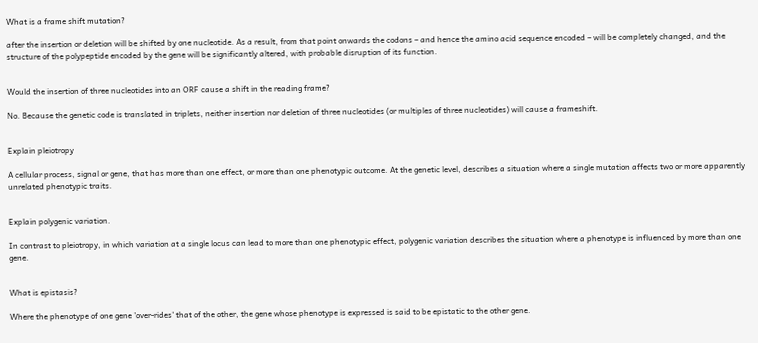What is a frame shift mutation?

after the insertion or deletion will be shifted by one nucleotide. As a result, from that point onwards the codons – and hence the amino acid sequence encoded – will be completely changed, and the structure of the polypeptide encoded by the gene will be significantly altered, with probable disruption of its function.


Would the insertion of three nucleotides into an ORF cause a shift in the reading frame?

No. Because the genetic code is translated in triplets, neither insertion nor deletion of three nucleotides (or multiples of three nucleotides) will cause a frameshift.


Explain pleiotropy

A cellular process, signal or gene, that has more than one effect, or more than one phenotypic outcome. At the genetic level, describes a situation where a single mutation affects two or more apparently unrelated phenotypic traits.


Explain polygenic variation.

In contrast to pleiotropy, in which variation at a single locus can lead to more than one phenotypic effect, polygenic variation describes the situation where a phenotype is influenced by more than one gene.


What is epistasis?

Where the phenotype of one gene 'over-rides' that of the other, the gene whose phenotype is expressed is said to be epistatic to the other gene.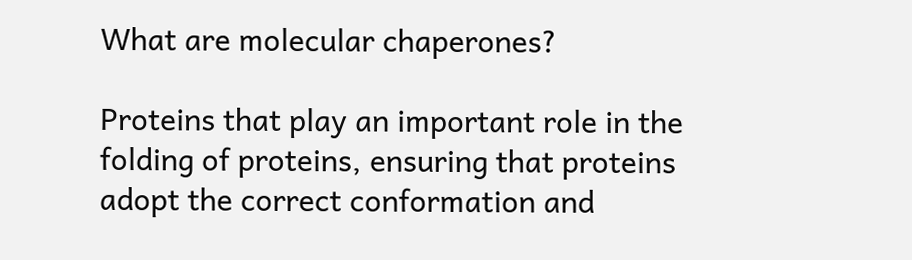What are molecular chaperones?

Proteins that play an important role in the folding of proteins, ensuring that proteins adopt the correct conformation and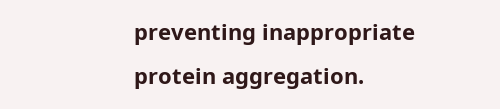preventing inappropriate protein aggregation.